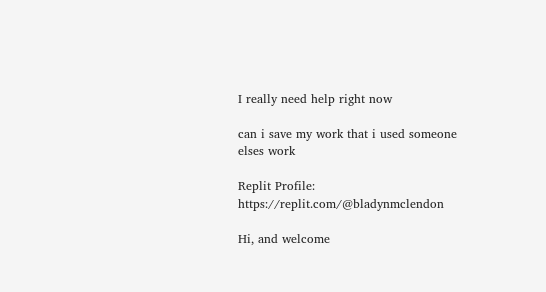I really need help right now

can i save my work that i used someone elses work

Replit Profile: https://replit.com/@bladynmclendon

Hi, and welcome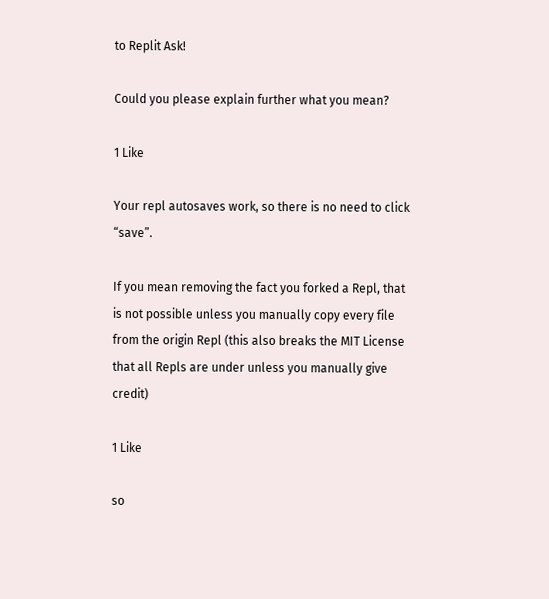to Replit Ask!

Could you please explain further what you mean?

1 Like

Your repl autosaves work, so there is no need to click “save”.

If you mean removing the fact you forked a Repl, that is not possible unless you manually copy every file from the origin Repl (this also breaks the MIT License that all Repls are under unless you manually give credit)

1 Like

so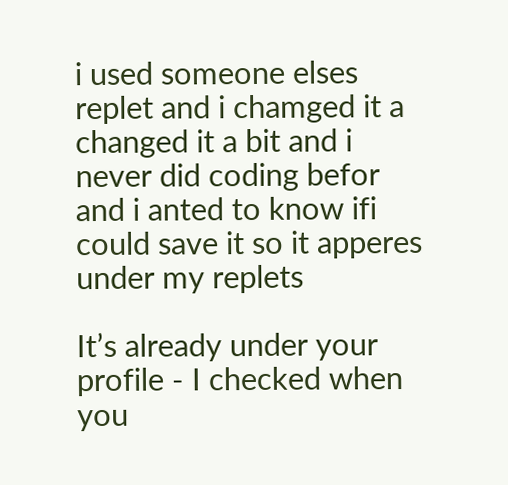i used someone elses replet and i chamged it a changed it a bit and i never did coding befor and i anted to know ifi could save it so it apperes under my replets

It’s already under your profile - I checked when you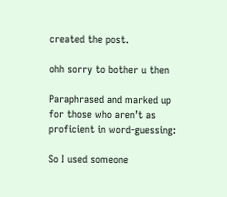created the post.

ohh sorry to bother u then

Paraphrased and marked up for those who aren’t as proficient in word-guessing:

So I used someone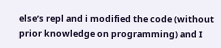else’s repl and i modified the code (without prior knowledge on programming) and I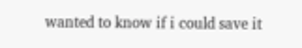wanted to know if i could save it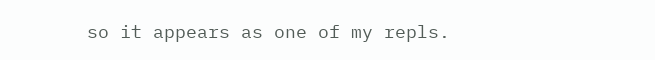so it appears as one of my repls.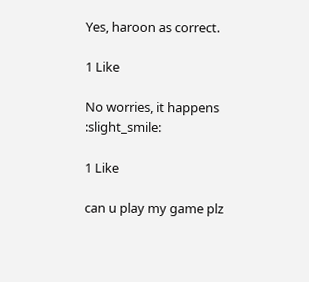Yes, haroon as correct.

1 Like

No worries, it happens :slight_smile:

1 Like

can u play my game plz